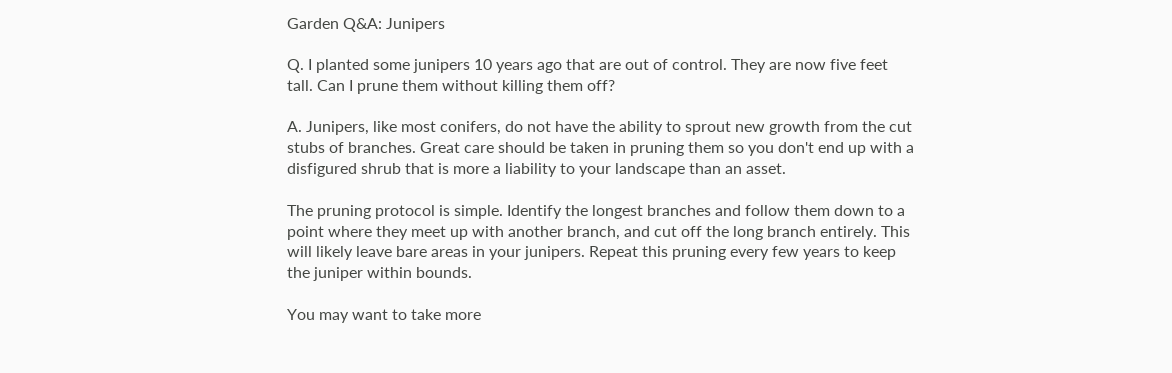Garden Q&A: Junipers

Q. I planted some junipers 10 years ago that are out of control. They are now five feet tall. Can I prune them without killing them off?

A. Junipers, like most conifers, do not have the ability to sprout new growth from the cut stubs of branches. Great care should be taken in pruning them so you don't end up with a disfigured shrub that is more a liability to your landscape than an asset.

The pruning protocol is simple. Identify the longest branches and follow them down to a point where they meet up with another branch, and cut off the long branch entirely. This will likely leave bare areas in your junipers. Repeat this pruning every few years to keep the juniper within bounds.

You may want to take more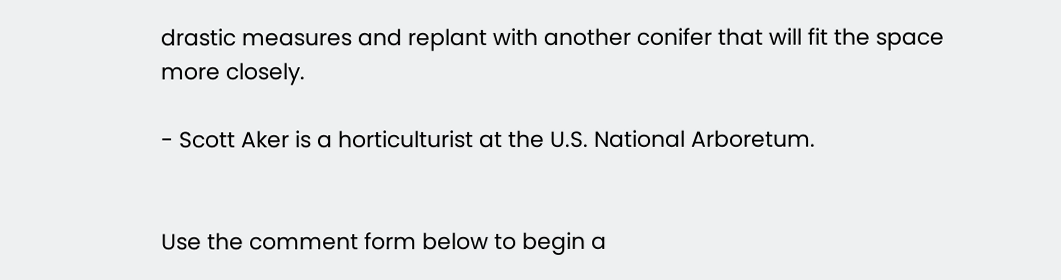drastic measures and replant with another conifer that will fit the space more closely.

- Scott Aker is a horticulturist at the U.S. National Arboretum.


Use the comment form below to begin a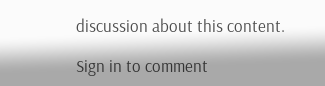discussion about this content.

Sign in to comment